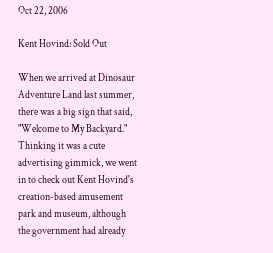Oct 22, 2006

Kent Hovind: Sold Out

When we arrived at Dinosaur Adventure Land last summer, there was a big sign that said, "Welcome to My Backyard." Thinking it was a cute advertising gimmick, we went in to check out Kent Hovind's creation-based amusement park and museum, although the government had already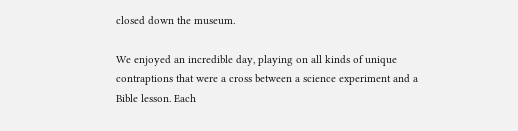closed down the museum.

We enjoyed an incredible day, playing on all kinds of unique contraptions that were a cross between a science experiment and a Bible lesson. Each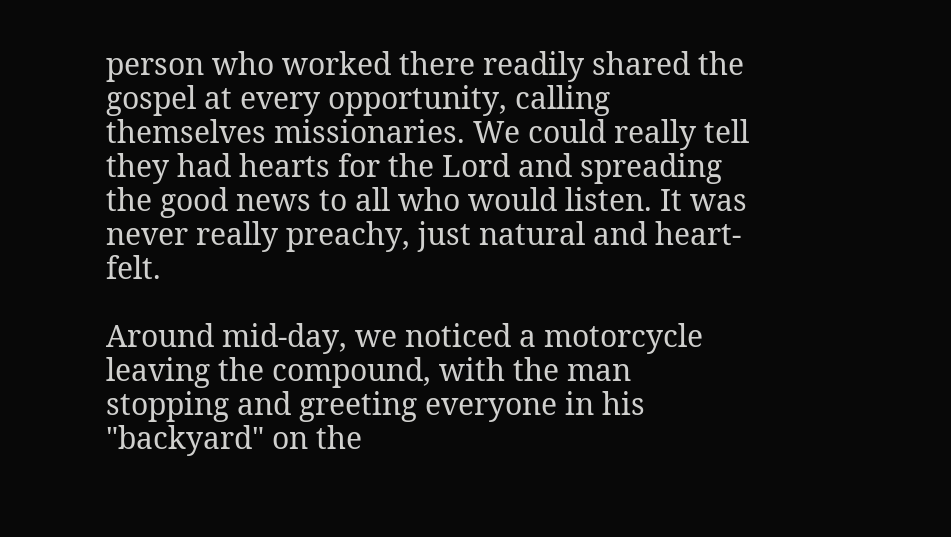person who worked there readily shared the gospel at every opportunity, calling themselves missionaries. We could really tell they had hearts for the Lord and spreading the good news to all who would listen. It was never really preachy, just natural and heart-felt.

Around mid-day, we noticed a motorcycle leaving the compound, with the man stopping and greeting everyone in his "backyard" on the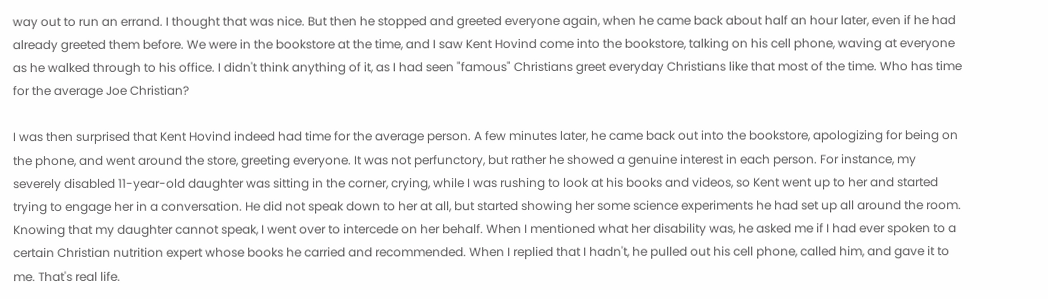way out to run an errand. I thought that was nice. But then he stopped and greeted everyone again, when he came back about half an hour later, even if he had already greeted them before. We were in the bookstore at the time, and I saw Kent Hovind come into the bookstore, talking on his cell phone, waving at everyone as he walked through to his office. I didn't think anything of it, as I had seen "famous" Christians greet everyday Christians like that most of the time. Who has time for the average Joe Christian?

I was then surprised that Kent Hovind indeed had time for the average person. A few minutes later, he came back out into the bookstore, apologizing for being on the phone, and went around the store, greeting everyone. It was not perfunctory, but rather he showed a genuine interest in each person. For instance, my severely disabled 11-year-old daughter was sitting in the corner, crying, while I was rushing to look at his books and videos, so Kent went up to her and started trying to engage her in a conversation. He did not speak down to her at all, but started showing her some science experiments he had set up all around the room. Knowing that my daughter cannot speak, I went over to intercede on her behalf. When I mentioned what her disability was, he asked me if I had ever spoken to a certain Christian nutrition expert whose books he carried and recommended. When I replied that I hadn't, he pulled out his cell phone, called him, and gave it to me. That's real life.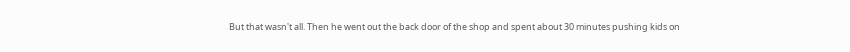But that wasn't all. Then he went out the back door of the shop and spent about 30 minutes pushing kids on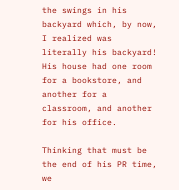the swings in his backyard which, by now, I realized was literally his backyard! His house had one room for a bookstore, and another for a classroom, and another for his office.

Thinking that must be the end of his PR time, we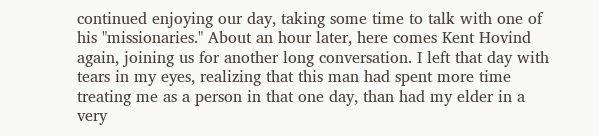continued enjoying our day, taking some time to talk with one of his "missionaries." About an hour later, here comes Kent Hovind again, joining us for another long conversation. I left that day with tears in my eyes, realizing that this man had spent more time treating me as a person in that one day, than had my elder in a very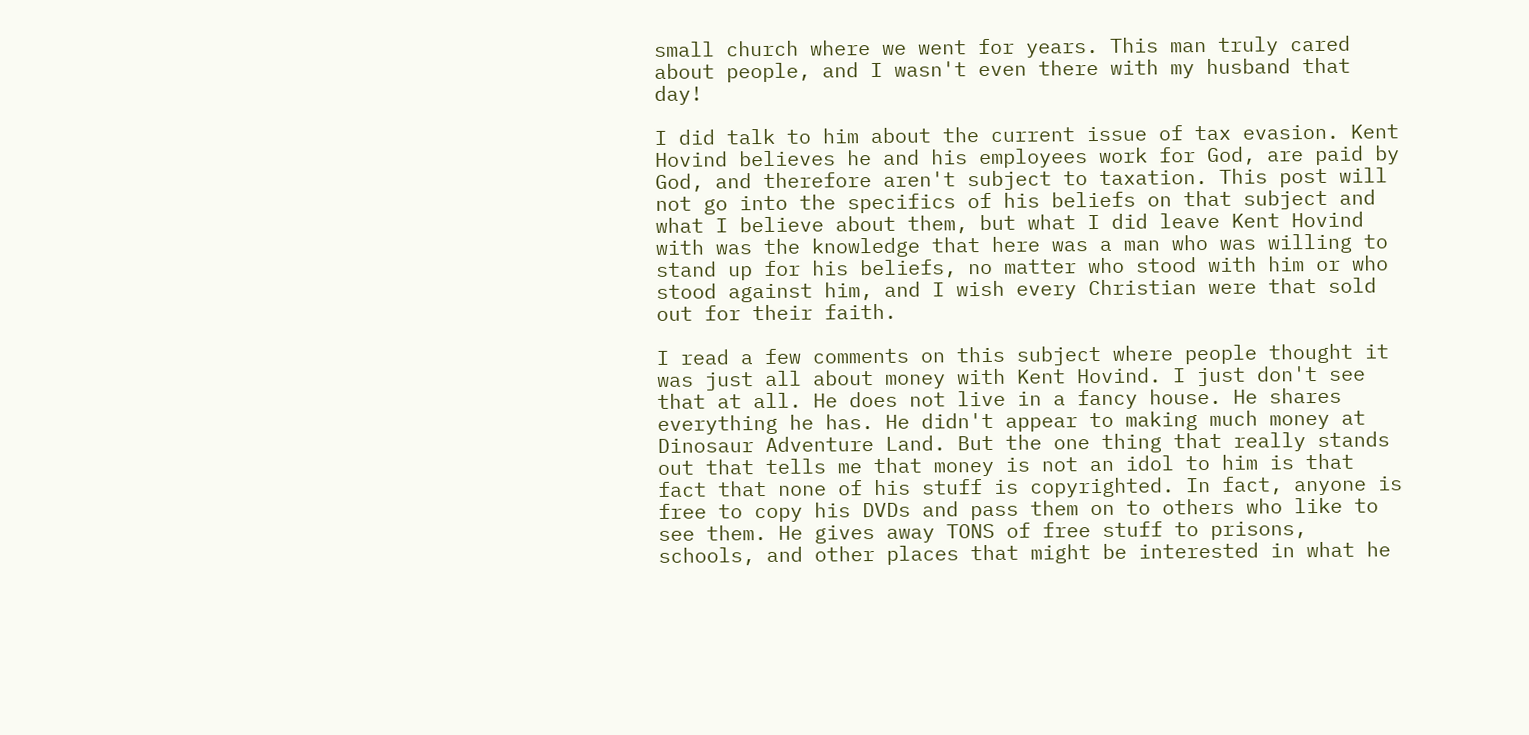small church where we went for years. This man truly cared about people, and I wasn't even there with my husband that day!

I did talk to him about the current issue of tax evasion. Kent Hovind believes he and his employees work for God, are paid by God, and therefore aren't subject to taxation. This post will not go into the specifics of his beliefs on that subject and what I believe about them, but what I did leave Kent Hovind with was the knowledge that here was a man who was willing to stand up for his beliefs, no matter who stood with him or who stood against him, and I wish every Christian were that sold out for their faith.

I read a few comments on this subject where people thought it was just all about money with Kent Hovind. I just don't see that at all. He does not live in a fancy house. He shares everything he has. He didn't appear to making much money at Dinosaur Adventure Land. But the one thing that really stands out that tells me that money is not an idol to him is that fact that none of his stuff is copyrighted. In fact, anyone is free to copy his DVDs and pass them on to others who like to see them. He gives away TONS of free stuff to prisons, schools, and other places that might be interested in what he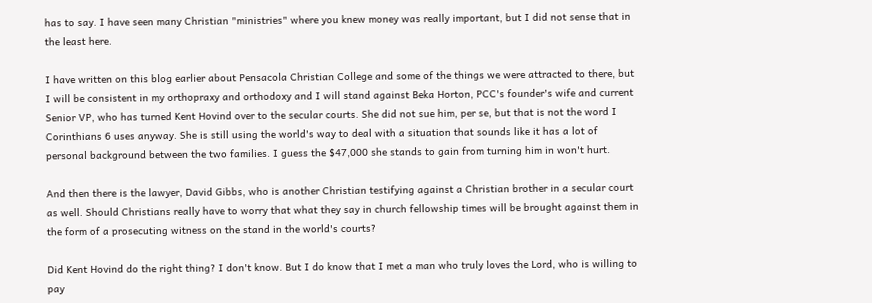has to say. I have seen many Christian "ministries" where you knew money was really important, but I did not sense that in the least here.

I have written on this blog earlier about Pensacola Christian College and some of the things we were attracted to there, but I will be consistent in my orthopraxy and orthodoxy and I will stand against Beka Horton, PCC's founder's wife and current Senior VP, who has turned Kent Hovind over to the secular courts. She did not sue him, per se, but that is not the word I Corinthians 6 uses anyway. She is still using the world's way to deal with a situation that sounds like it has a lot of personal background between the two families. I guess the $47,000 she stands to gain from turning him in won't hurt.

And then there is the lawyer, David Gibbs, who is another Christian testifying against a Christian brother in a secular court as well. Should Christians really have to worry that what they say in church fellowship times will be brought against them in the form of a prosecuting witness on the stand in the world's courts?

Did Kent Hovind do the right thing? I don't know. But I do know that I met a man who truly loves the Lord, who is willing to pay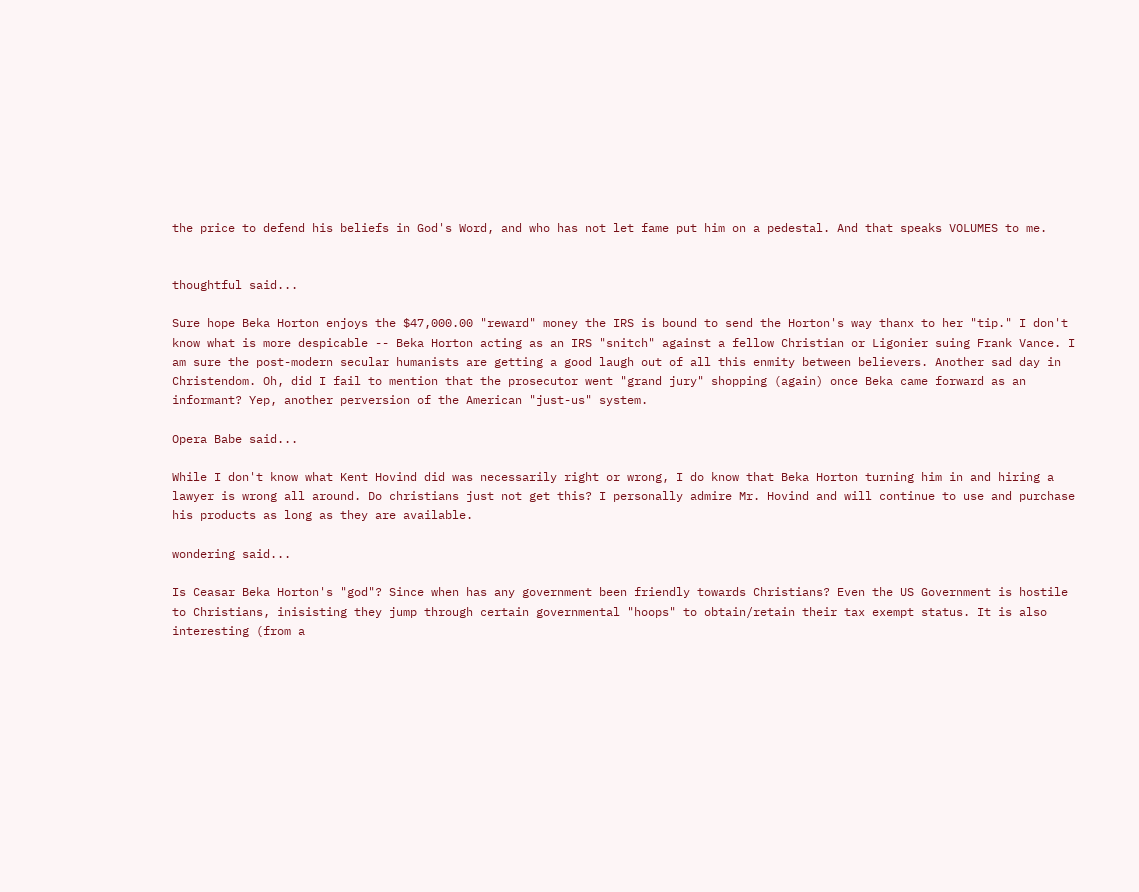the price to defend his beliefs in God's Word, and who has not let fame put him on a pedestal. And that speaks VOLUMES to me.


thoughtful said...

Sure hope Beka Horton enjoys the $47,000.00 "reward" money the IRS is bound to send the Horton's way thanx to her "tip." I don't know what is more despicable -- Beka Horton acting as an IRS "snitch" against a fellow Christian or Ligonier suing Frank Vance. I am sure the post-modern secular humanists are getting a good laugh out of all this enmity between believers. Another sad day in Christendom. Oh, did I fail to mention that the prosecutor went "grand jury" shopping (again) once Beka came forward as an informant? Yep, another perversion of the American "just-us" system.

Opera Babe said...

While I don't know what Kent Hovind did was necessarily right or wrong, I do know that Beka Horton turning him in and hiring a lawyer is wrong all around. Do christians just not get this? I personally admire Mr. Hovind and will continue to use and purchase his products as long as they are available.

wondering said...

Is Ceasar Beka Horton's "god"? Since when has any government been friendly towards Christians? Even the US Government is hostile to Christians, inisisting they jump through certain governmental "hoops" to obtain/retain their tax exempt status. It is also interesting (from a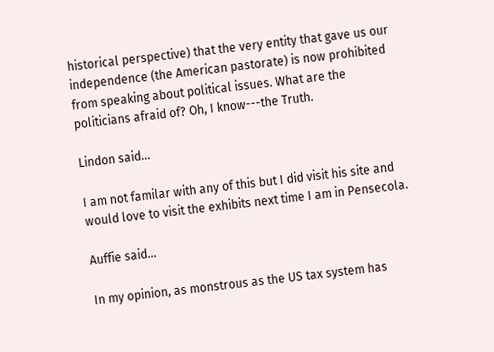historical perspective) that the very entity that gave us our independence (the American pastorate) is now prohibited from speaking about political issues. What are the politicians afraid of? Oh, I know---the Truth.

Lindon said...

I am not familar with any of this but I did visit his site and would love to visit the exhibits next time I am in Pensecola.

Auffie said...

In my opinion, as monstrous as the US tax system has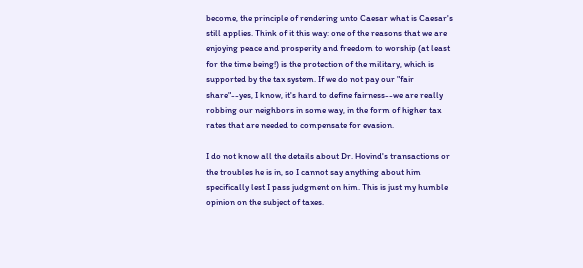become, the principle of rendering unto Caesar what is Caesar's still applies. Think of it this way: one of the reasons that we are enjoying peace and prosperity and freedom to worship (at least for the time being!) is the protection of the military, which is supported by the tax system. If we do not pay our "fair share"--yes, I know, it's hard to define fairness--we are really robbing our neighbors in some way, in the form of higher tax rates that are needed to compensate for evasion.

I do not know all the details about Dr. Hovind's transactions or the troubles he is in, so I cannot say anything about him specifically lest I pass judgment on him. This is just my humble opinion on the subject of taxes.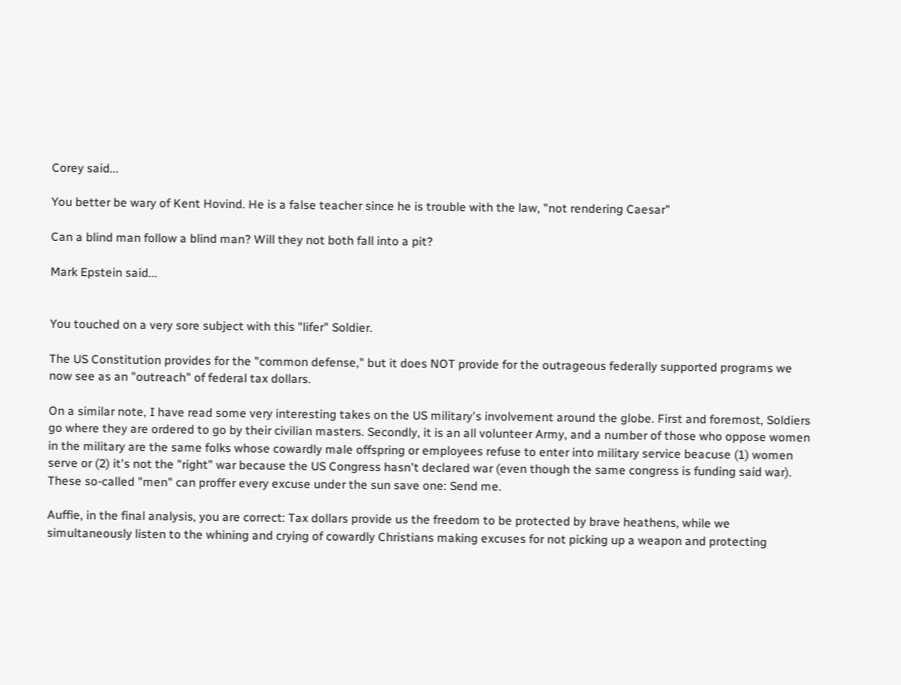Corey said...

You better be wary of Kent Hovind. He is a false teacher since he is trouble with the law, "not rendering Caesar"

Can a blind man follow a blind man? Will they not both fall into a pit?

Mark Epstein said...


You touched on a very sore subject with this "lifer" Soldier.

The US Constitution provides for the "common defense," but it does NOT provide for the outrageous federally supported programs we now see as an "outreach" of federal tax dollars.

On a similar note, I have read some very interesting takes on the US military's involvement around the globe. First and foremost, Soldiers go where they are ordered to go by their civilian masters. Secondly, it is an all volunteer Army, and a number of those who oppose women in the military are the same folks whose cowardly male offspring or employees refuse to enter into military service beacuse (1) women serve or (2) it's not the "right" war because the US Congress hasn't declared war (even though the same congress is funding said war). These so-called "men" can proffer every excuse under the sun save one: Send me.

Auffie, in the final analysis, you are correct: Tax dollars provide us the freedom to be protected by brave heathens, while we simultaneously listen to the whining and crying of cowardly Christians making excuses for not picking up a weapon and protecting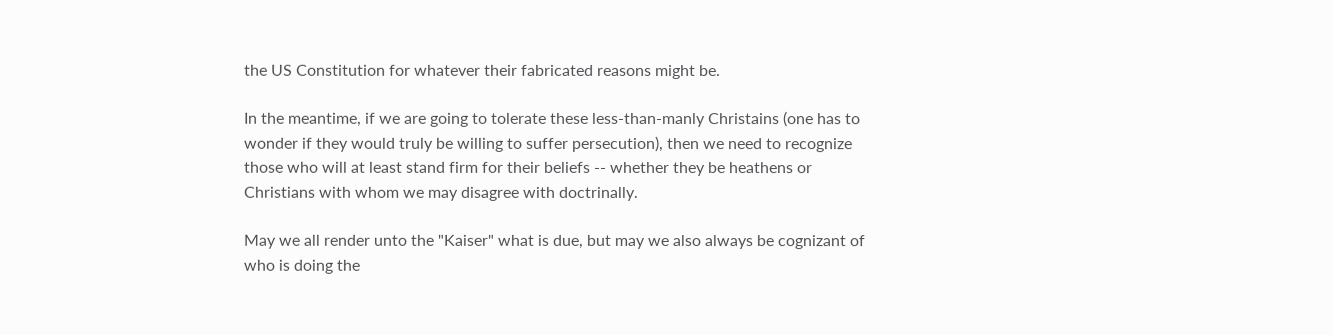the US Constitution for whatever their fabricated reasons might be.

In the meantime, if we are going to tolerate these less-than-manly Christains (one has to wonder if they would truly be willing to suffer persecution), then we need to recognize those who will at least stand firm for their beliefs -- whether they be heathens or Christians with whom we may disagree with doctrinally.

May we all render unto the "Kaiser" what is due, but may we also always be cognizant of who is doing the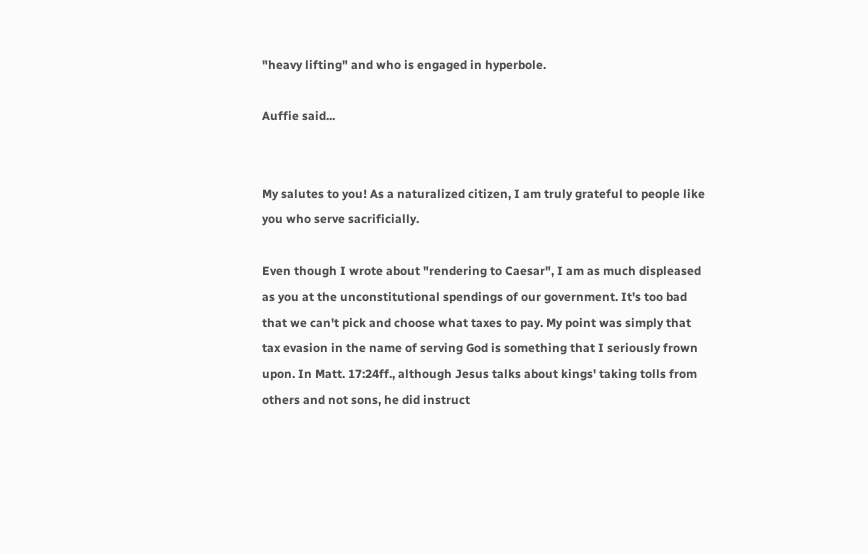"heavy lifting" and who is engaged in hyperbole.

Auffie said...


My salutes to you! As a naturalized citizen, I am truly grateful to people like you who serve sacrificially.

Even though I wrote about "rendering to Caesar", I am as much displeased as you at the unconstitutional spendings of our government. It's too bad that we can't pick and choose what taxes to pay. My point was simply that tax evasion in the name of serving God is something that I seriously frown upon. In Matt. 17:24ff., although Jesus talks about kings' taking tolls from others and not sons, he did instruct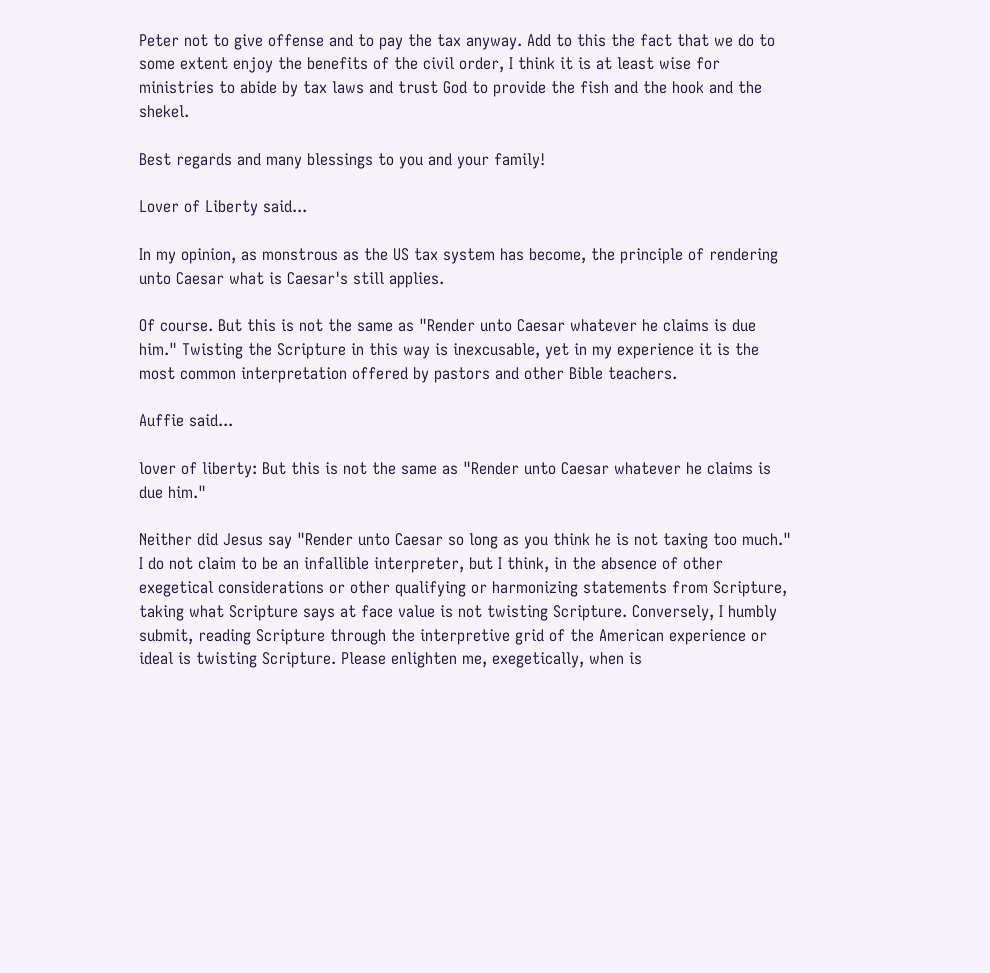Peter not to give offense and to pay the tax anyway. Add to this the fact that we do to some extent enjoy the benefits of the civil order, I think it is at least wise for ministries to abide by tax laws and trust God to provide the fish and the hook and the shekel.

Best regards and many blessings to you and your family!

Lover of Liberty said...

In my opinion, as monstrous as the US tax system has become, the principle of rendering unto Caesar what is Caesar's still applies.

Of course. But this is not the same as "Render unto Caesar whatever he claims is due him." Twisting the Scripture in this way is inexcusable, yet in my experience it is the most common interpretation offered by pastors and other Bible teachers.

Auffie said...

lover of liberty: But this is not the same as "Render unto Caesar whatever he claims is due him."

Neither did Jesus say "Render unto Caesar so long as you think he is not taxing too much." I do not claim to be an infallible interpreter, but I think, in the absence of other exegetical considerations or other qualifying or harmonizing statements from Scripture, taking what Scripture says at face value is not twisting Scripture. Conversely, I humbly submit, reading Scripture through the interpretive grid of the American experience or ideal is twisting Scripture. Please enlighten me, exegetically, when is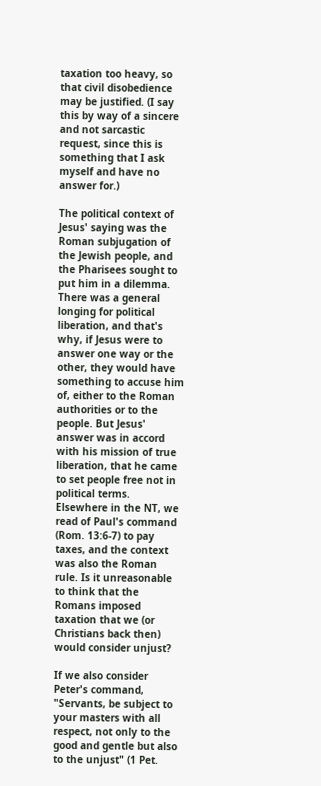taxation too heavy, so that civil disobedience may be justified. (I say this by way of a sincere and not sarcastic request, since this is something that I ask myself and have no answer for.)

The political context of Jesus' saying was the Roman subjugation of the Jewish people, and the Pharisees sought to put him in a dilemma. There was a general longing for political liberation, and that's why, if Jesus were to answer one way or the other, they would have something to accuse him of, either to the Roman authorities or to the people. But Jesus' answer was in accord with his mission of true liberation, that he came to set people free not in political terms. Elsewhere in the NT, we read of Paul's command (Rom. 13:6-7) to pay taxes, and the context was also the Roman rule. Is it unreasonable to think that the Romans imposed taxation that we (or Christians back then) would consider unjust?

If we also consider Peter's command, "Servants, be subject to your masters with all respect, not only to the good and gentle but also to the unjust" (1 Pet.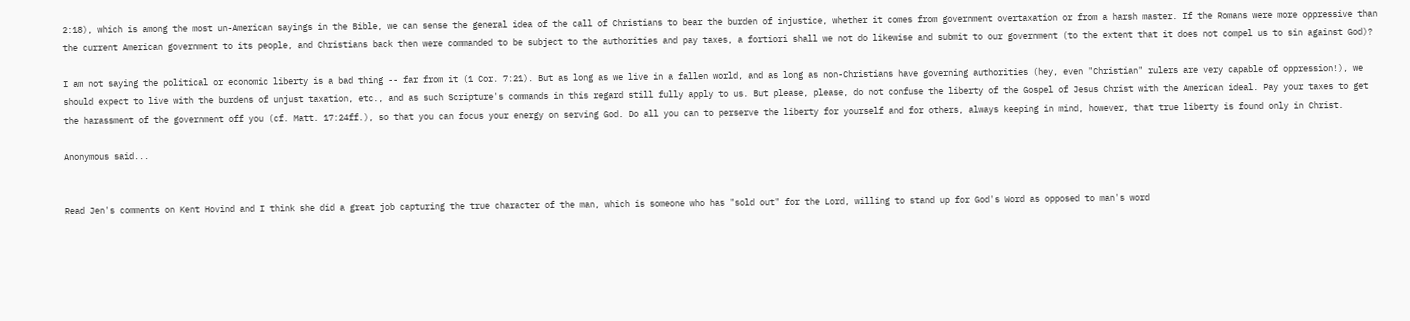2:18), which is among the most un-American sayings in the Bible, we can sense the general idea of the call of Christians to bear the burden of injustice, whether it comes from government overtaxation or from a harsh master. If the Romans were more oppressive than the current American government to its people, and Christians back then were commanded to be subject to the authorities and pay taxes, a fortiori shall we not do likewise and submit to our government (to the extent that it does not compel us to sin against God)?

I am not saying the political or economic liberty is a bad thing -- far from it (1 Cor. 7:21). But as long as we live in a fallen world, and as long as non-Christians have governing authorities (hey, even "Christian" rulers are very capable of oppression!), we should expect to live with the burdens of unjust taxation, etc., and as such Scripture's commands in this regard still fully apply to us. But please, please, do not confuse the liberty of the Gospel of Jesus Christ with the American ideal. Pay your taxes to get the harassment of the government off you (cf. Matt. 17:24ff.), so that you can focus your energy on serving God. Do all you can to perserve the liberty for yourself and for others, always keeping in mind, however, that true liberty is found only in Christ.

Anonymous said...


Read Jen's comments on Kent Hovind and I think she did a great job capturing the true character of the man, which is someone who has "sold out" for the Lord, willing to stand up for God's Word as opposed to man's word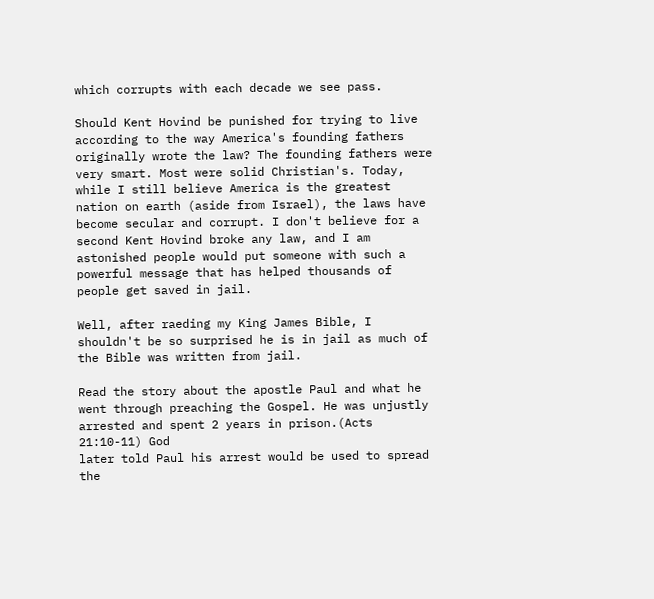which corrupts with each decade we see pass.

Should Kent Hovind be punished for trying to live according to the way America's founding fathers originally wrote the law? The founding fathers were very smart. Most were solid Christian's. Today, while I still believe America is the greatest nation on earth (aside from Israel), the laws have become secular and corrupt. I don't believe for a second Kent Hovind broke any law, and I am astonished people would put someone with such a powerful message that has helped thousands of people get saved in jail.

Well, after raeding my King James Bible, I shouldn't be so surprised he is in jail as much of the Bible was written from jail.

Read the story about the apostle Paul and what he went through preaching the Gospel. He was unjustly arrested and spent 2 years in prison.(Acts 21:10-11) God
later told Paul his arrest would be used to spread the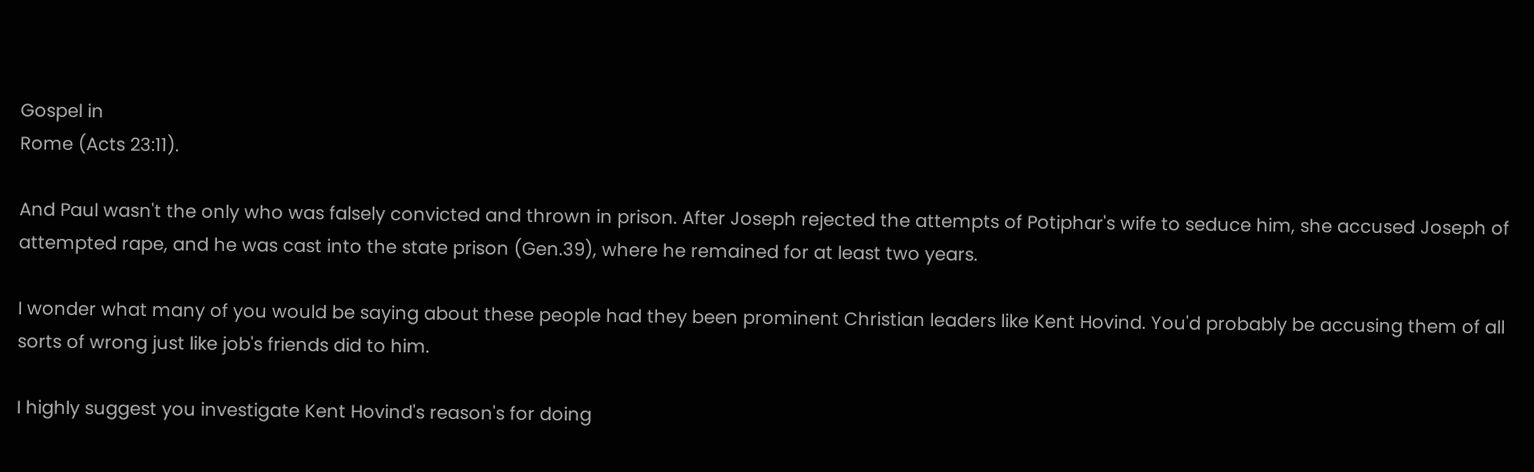Gospel in
Rome (Acts 23:11).

And Paul wasn't the only who was falsely convicted and thrown in prison. After Joseph rejected the attempts of Potiphar's wife to seduce him, she accused Joseph of attempted rape, and he was cast into the state prison (Gen.39), where he remained for at least two years.

I wonder what many of you would be saying about these people had they been prominent Christian leaders like Kent Hovind. You'd probably be accusing them of all sorts of wrong just like job's friends did to him.

I highly suggest you investigate Kent Hovind's reason's for doing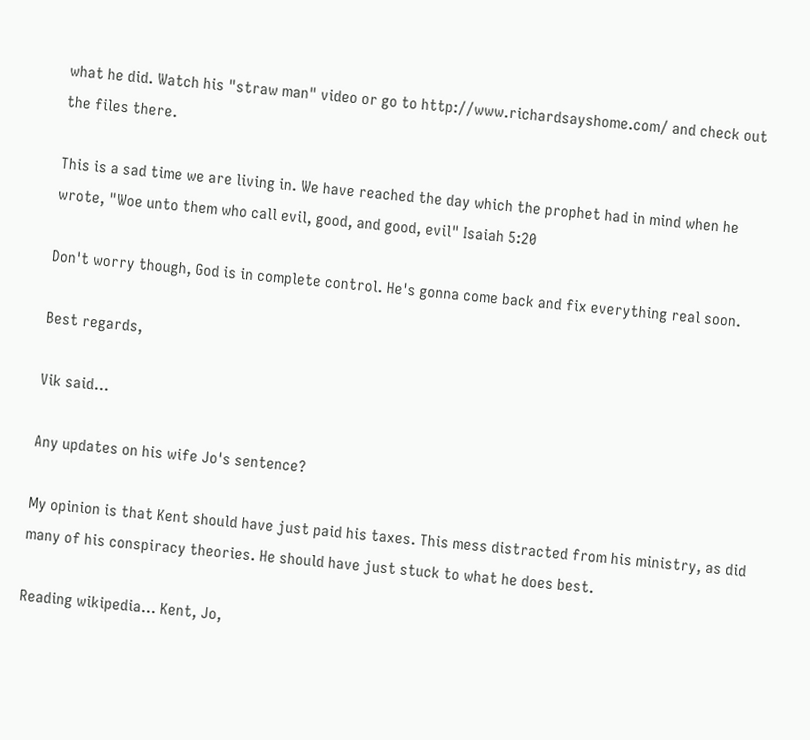what he did. Watch his "straw man" video or go to http://www.richardsayshome.com/ and check out the files there.

This is a sad time we are living in. We have reached the day which the prophet had in mind when he wrote, "Woe unto them who call evil, good, and good, evil" Isaiah 5:20

Don't worry though, God is in complete control. He's gonna come back and fix everything real soon.

Best regards,

Vik said...

Any updates on his wife Jo's sentence?

My opinion is that Kent should have just paid his taxes. This mess distracted from his ministry, as did many of his conspiracy theories. He should have just stuck to what he does best.

Reading wikipedia... Kent, Jo,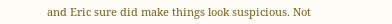and Eric sure did make things look suspicious. Not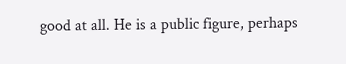good at all. He is a public figure, perhaps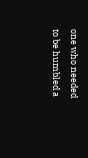one who needed to be humbled a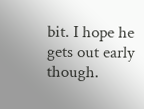bit. I hope he gets out early though.